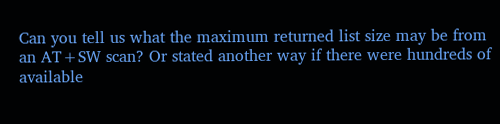Can you tell us what the maximum returned list size may be from an AT+SW scan? Or stated another way if there were hundreds of available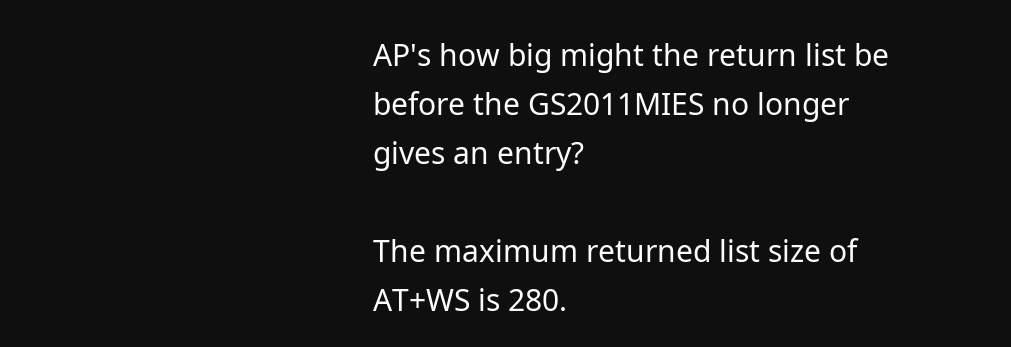AP's how big might the return list be before the GS2011MIES no longer gives an entry?

The maximum returned list size of AT+WS is 280.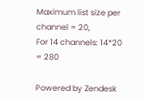Maximum list size per channel = 20,
For 14 channels: 14*20 = 280

Powered by Zendesk